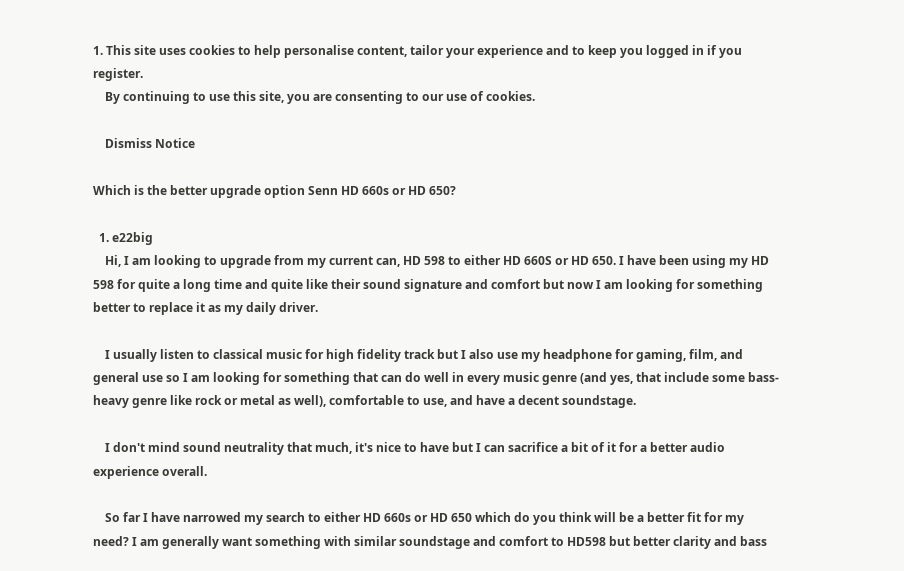1. This site uses cookies to help personalise content, tailor your experience and to keep you logged in if you register.
    By continuing to use this site, you are consenting to our use of cookies.

    Dismiss Notice

Which is the better upgrade option Senn HD 660s or HD 650?

  1. e22big
    Hi, I am looking to upgrade from my current can, HD 598 to either HD 660S or HD 650. I have been using my HD 598 for quite a long time and quite like their sound signature and comfort but now I am looking for something better to replace it as my daily driver.

    I usually listen to classical music for high fidelity track but I also use my headphone for gaming, film, and general use so I am looking for something that can do well in every music genre (and yes, that include some bass-heavy genre like rock or metal as well), comfortable to use, and have a decent soundstage.

    I don't mind sound neutrality that much, it's nice to have but I can sacrifice a bit of it for a better audio experience overall.

    So far I have narrowed my search to either HD 660s or HD 650 which do you think will be a better fit for my need? I am generally want something with similar soundstage and comfort to HD598 but better clarity and bass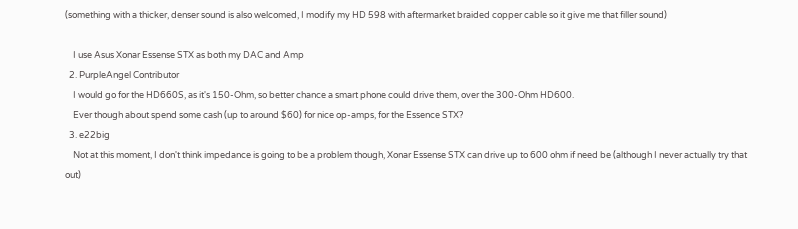(something with a thicker, denser sound is also welcomed, I modify my HD 598 with aftermarket braided copper cable so it give me that filler sound)

    I use Asus Xonar Essense STX as both my DAC and Amp
  2. PurpleAngel Contributor
    I would go for the HD660S, as it's 150-Ohm, so better chance a smart phone could drive them, over the 300-Ohm HD600.
    Ever though about spend some cash (up to around $60) for nice op-amps, for the Essence STX?
  3. e22big
    Not at this moment, I don't think impedance is going to be a problem though, Xonar Essense STX can drive up to 600 ohm if need be (although I never actually try that out)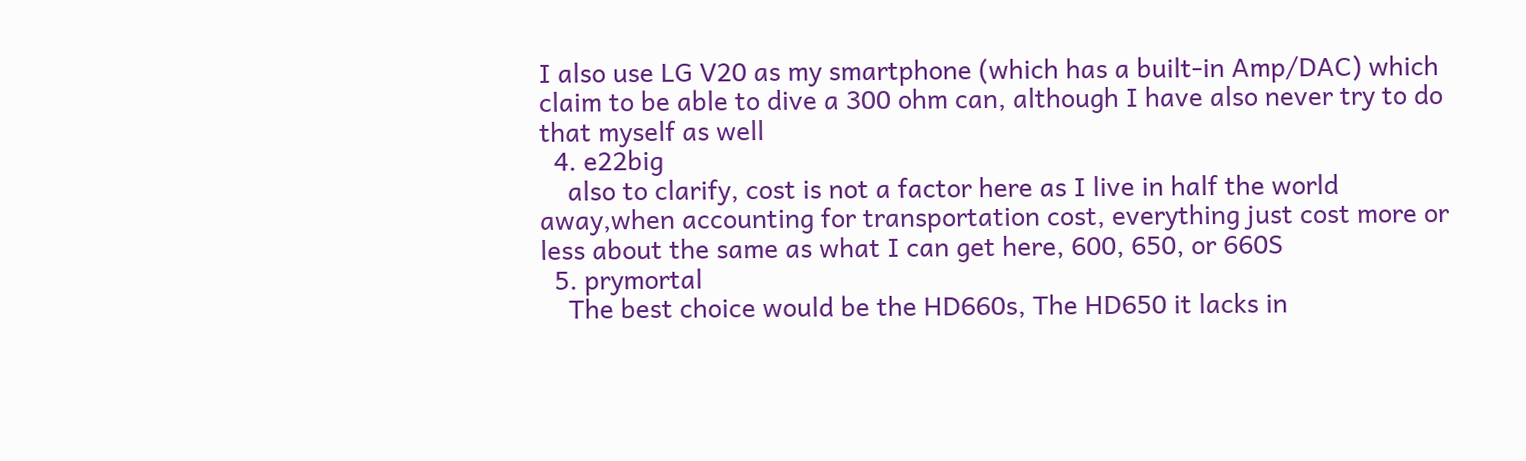I also use LG V20 as my smartphone (which has a built-in Amp/DAC) which claim to be able to dive a 300 ohm can, although I have also never try to do that myself as well
  4. e22big
    also to clarify, cost is not a factor here as I live in half the world away,when accounting for transportation cost, everything just cost more or less about the same as what I can get here, 600, 650, or 660S
  5. prymortal
    The best choice would be the HD660s, The HD650 it lacks in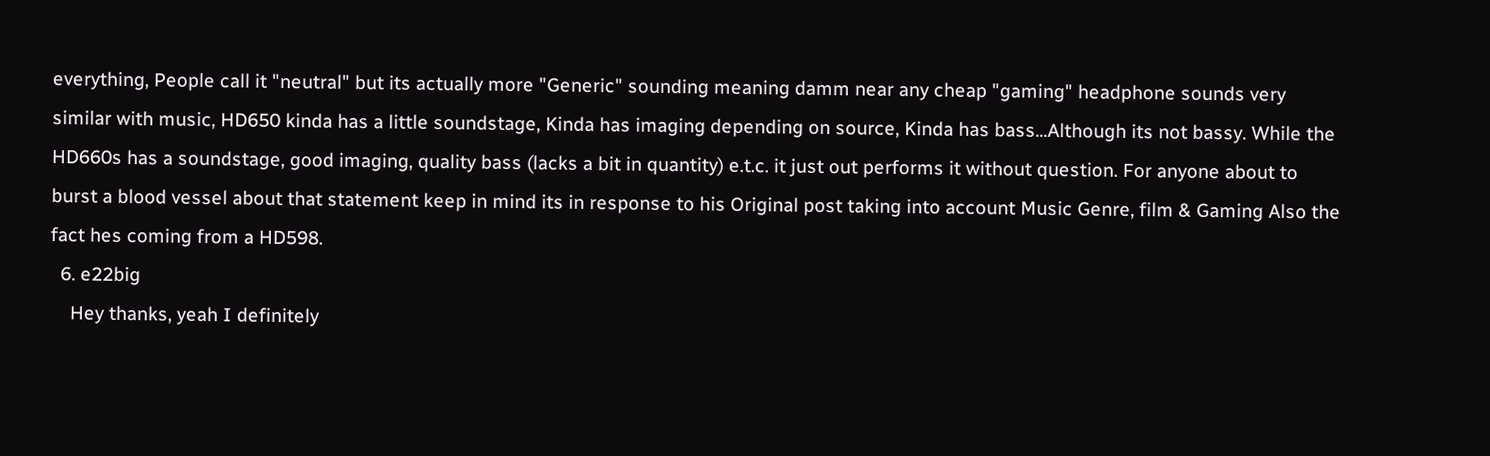everything, People call it "neutral" but its actually more "Generic" sounding meaning damm near any cheap "gaming" headphone sounds very similar with music, HD650 kinda has a little soundstage, Kinda has imaging depending on source, Kinda has bass...Although its not bassy. While the HD660s has a soundstage, good imaging, quality bass (lacks a bit in quantity) e.t.c. it just out performs it without question. For anyone about to burst a blood vessel about that statement keep in mind its in response to his Original post taking into account Music Genre, film & Gaming Also the fact hes coming from a HD598.
  6. e22big
    Hey thanks, yeah I definitely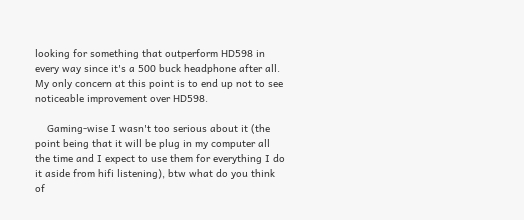looking for something that outperform HD598 in every way since it's a 500 buck headphone after all. My only concern at this point is to end up not to see noticeable improvement over HD598.

    Gaming-wise I wasn't too serious about it (the point being that it will be plug in my computer all the time and I expect to use them for everything I do it aside from hifi listening), btw what do you think of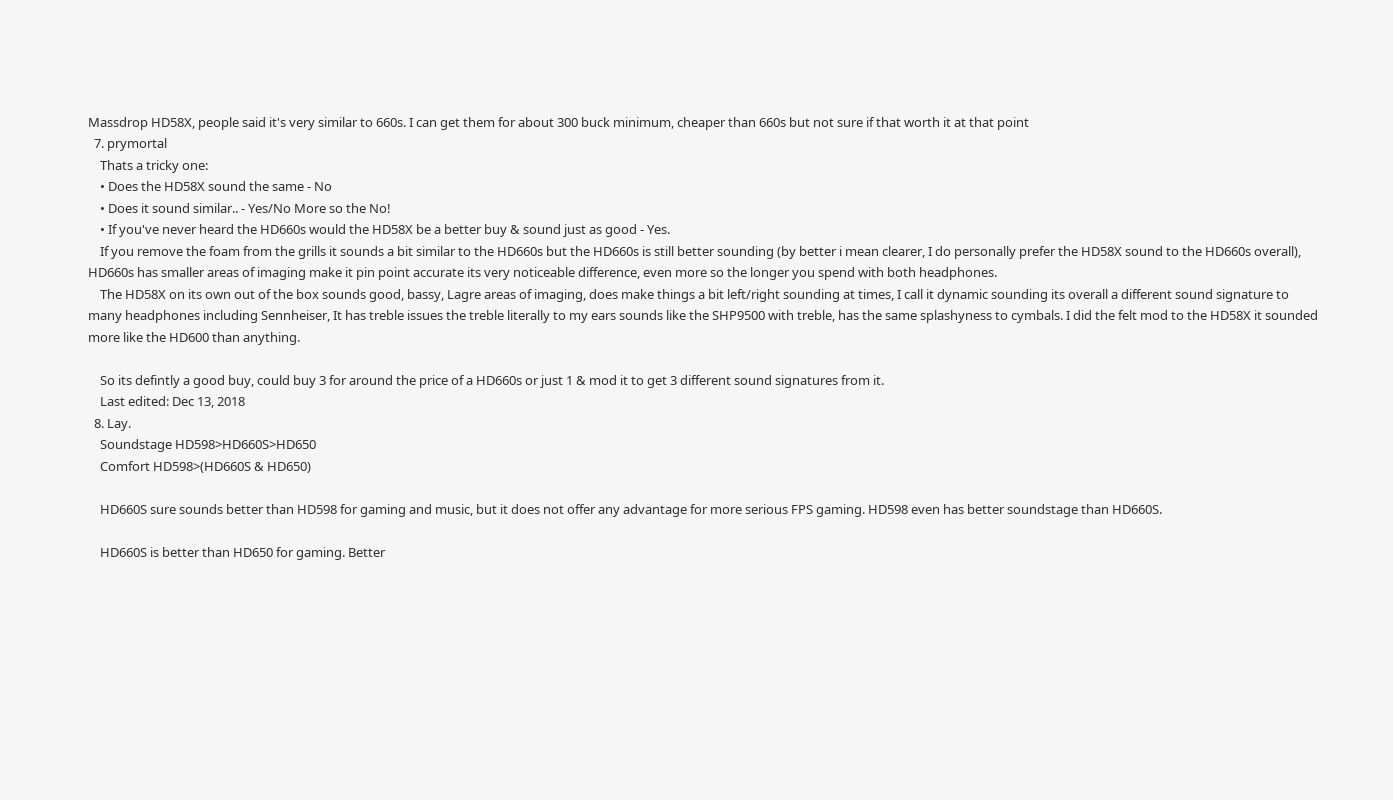Massdrop HD58X, people said it's very similar to 660s. I can get them for about 300 buck minimum, cheaper than 660s but not sure if that worth it at that point
  7. prymortal
    Thats a tricky one:
    • Does the HD58X sound the same - No
    • Does it sound similar.. - Yes/No More so the No!
    • If you've never heard the HD660s would the HD58X be a better buy & sound just as good - Yes.
    If you remove the foam from the grills it sounds a bit similar to the HD660s but the HD660s is still better sounding (by better i mean clearer, I do personally prefer the HD58X sound to the HD660s overall), HD660s has smaller areas of imaging make it pin point accurate its very noticeable difference, even more so the longer you spend with both headphones.
    The HD58X on its own out of the box sounds good, bassy, Lagre areas of imaging, does make things a bit left/right sounding at times, I call it dynamic sounding its overall a different sound signature to many headphones including Sennheiser, It has treble issues the treble literally to my ears sounds like the SHP9500 with treble, has the same splashyness to cymbals. I did the felt mod to the HD58X it sounded more like the HD600 than anything.

    So its defintly a good buy, could buy 3 for around the price of a HD660s or just 1 & mod it to get 3 different sound signatures from it.
    Last edited: Dec 13, 2018
  8. Lay.
    Soundstage HD598>HD660S>HD650
    Comfort HD598>(HD660S & HD650)

    HD660S sure sounds better than HD598 for gaming and music, but it does not offer any advantage for more serious FPS gaming. HD598 even has better soundstage than HD660S.

    HD660S is better than HD650 for gaming. Better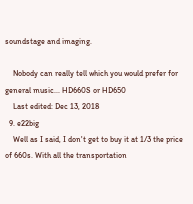soundstage and imaging.

    Nobody can really tell which you would prefer for general music... HD660S or HD650
    Last edited: Dec 13, 2018
  9. e22big
    Well as I said, I don't get to buy it at 1/3 the price of 660s. With all the transportation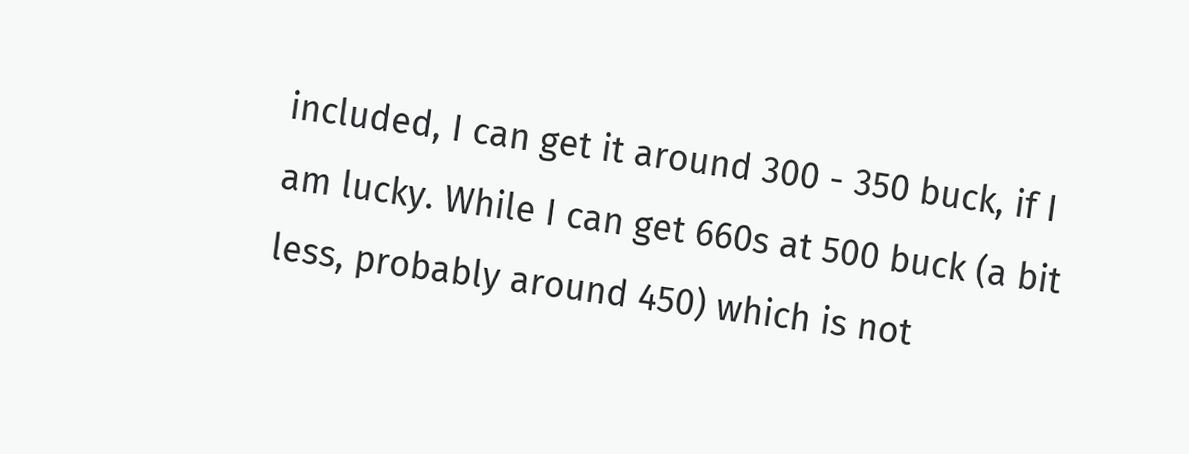included, I can get it around 300 - 350 buck, if I am lucky. While I can get 660s at 500 buck (a bit less, probably around 450) which is not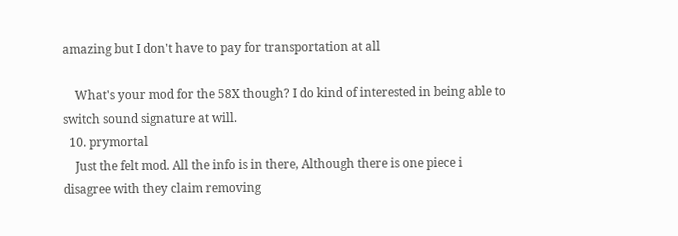amazing but I don't have to pay for transportation at all

    What's your mod for the 58X though? I do kind of interested in being able to switch sound signature at will.
  10. prymortal
    Just the felt mod. All the info is in there, Although there is one piece i disagree with they claim removing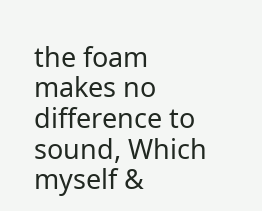the foam makes no difference to sound, Which myself &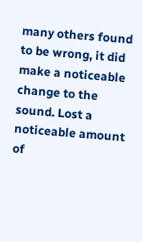many others found to be wrong, it did make a noticeable change to the sound. Lost a noticeable amount of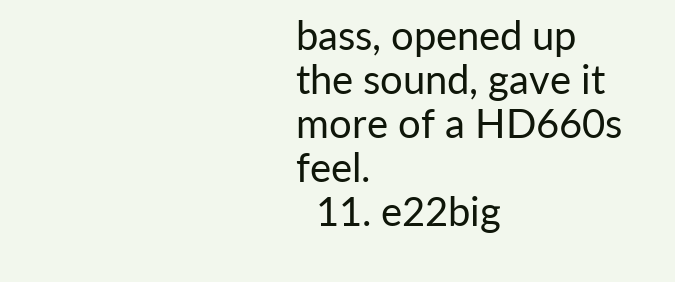bass, opened up the sound, gave it more of a HD660s feel.
  11. e22big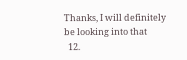Thanks, I will definitely be looking into that
  12.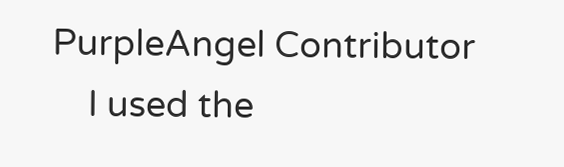PurpleAngel Contributor
    I used the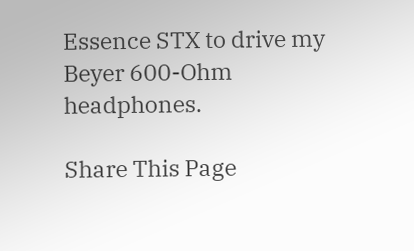Essence STX to drive my Beyer 600-Ohm headphones.

Share This Page